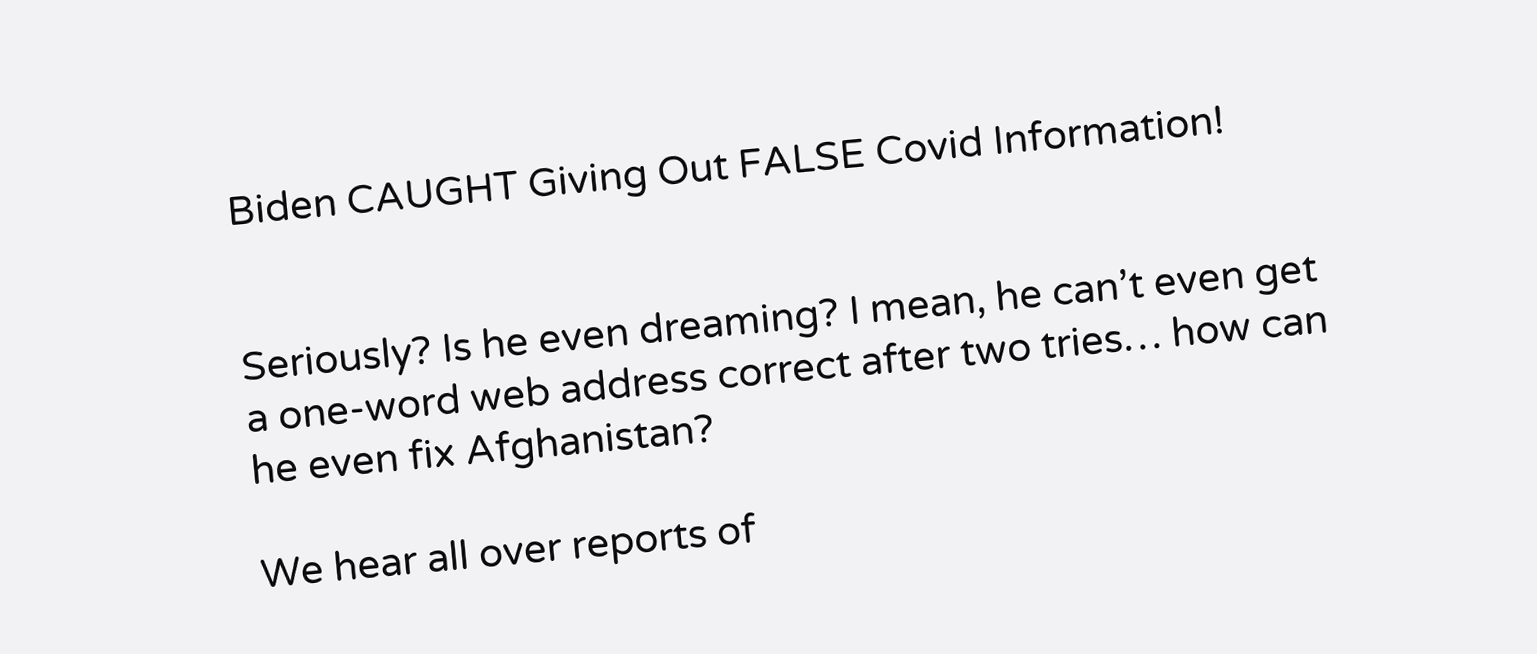Biden CAUGHT Giving Out FALSE Covid Information!


Seriously? Is he even dreaming? I mean, he can’t even get a one-word web address correct after two tries… how can he even fix Afghanistan?

We hear all over reports of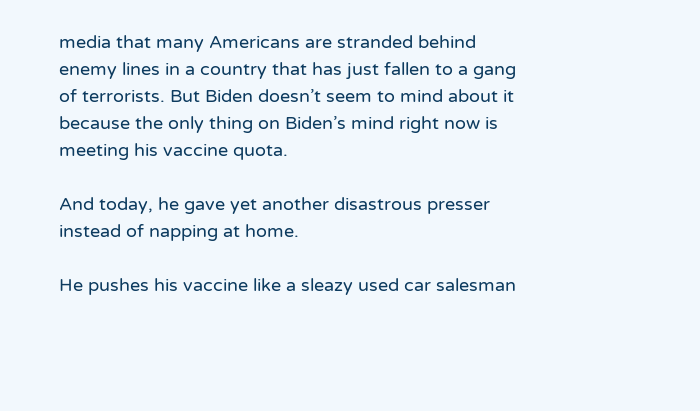media that many Americans are stranded behind enemy lines in a country that has just fallen to a gang of terrorists. But Biden doesn’t seem to mind about it because the only thing on Biden’s mind right now is meeting his vaccine quota.

And today, he gave yet another disastrous presser instead of napping at home.

He pushes his vaccine like a sleazy used car salesman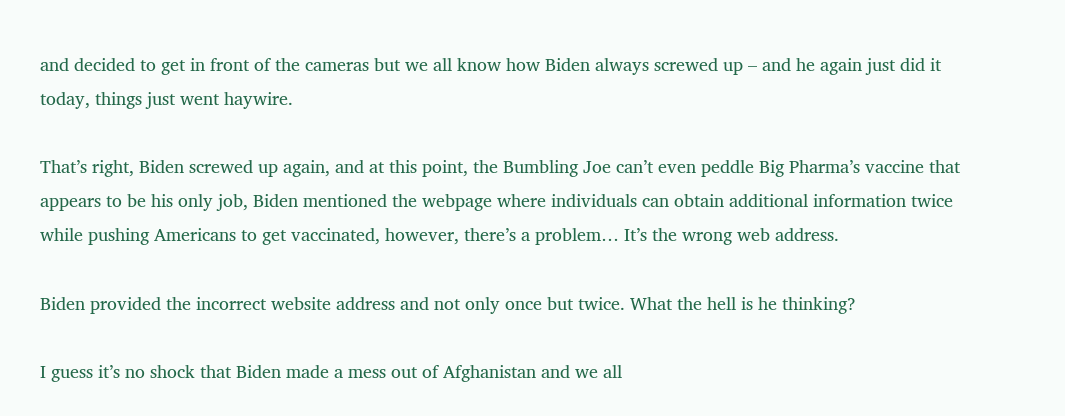and decided to get in front of the cameras but we all know how Biden always screwed up – and he again just did it today, things just went haywire.

That’s right, Biden screwed up again, and at this point, the Bumbling Joe can’t even peddle Big Pharma’s vaccine that appears to be his only job, Biden mentioned the webpage where individuals can obtain additional information twice while pushing Americans to get vaccinated, however, there’s a problem… It’s the wrong web address.

Biden provided the incorrect website address and not only once but twice. What the hell is he thinking?

I guess it’s no shock that Biden made a mess out of Afghanistan and we all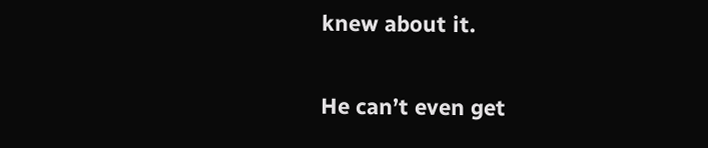knew about it.

He can’t even get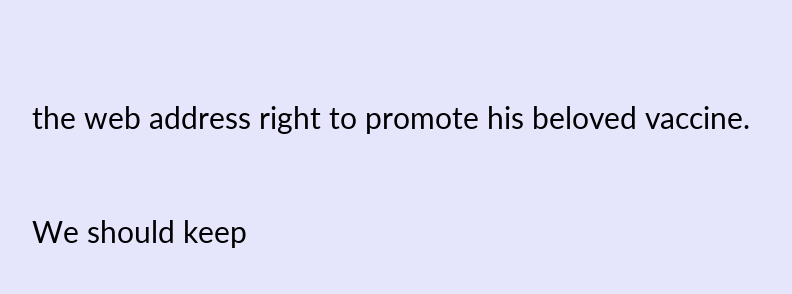the web address right to promote his beloved vaccine.

We should keep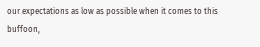our expectations as low as possible when it comes to this buffoon,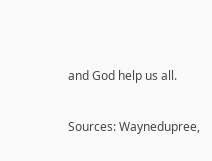and God help us all.

Sources: Waynedupree,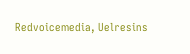Redvoicemedia, Uelresins